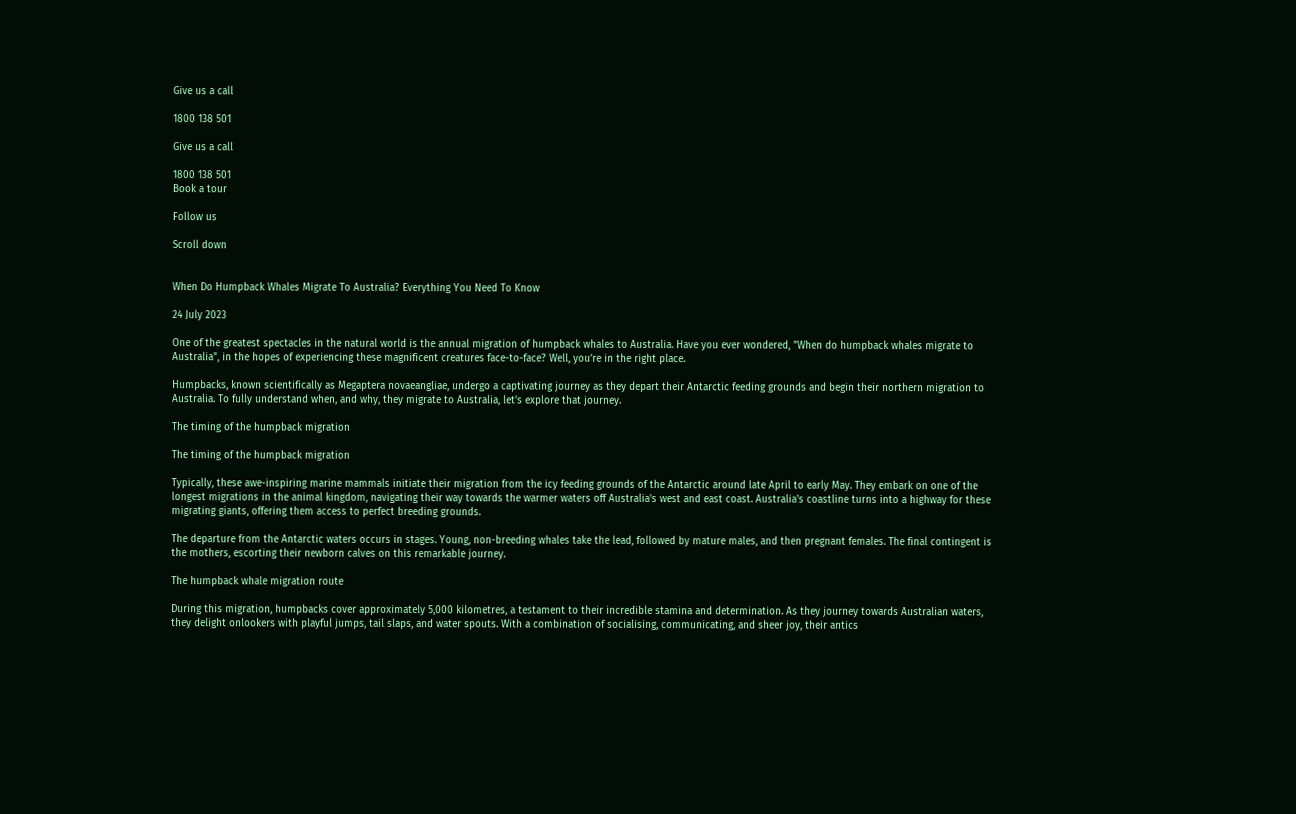Give us a call

1800 138 501

Give us a call

1800 138 501
Book a tour

Follow us

Scroll down


When Do Humpback Whales Migrate To Australia? Everything You Need To Know

24 July 2023

One of the greatest spectacles in the natural world is the annual migration of humpback whales to Australia. Have you ever wondered, "When do humpback whales migrate to Australia", in the hopes of experiencing these magnificent creatures face-to-face? Well, you’re in the right place.

Humpbacks, known scientifically as Megaptera novaeangliae, undergo a captivating journey as they depart their Antarctic feeding grounds and begin their northern migration to Australia. To fully understand when, and why, they migrate to Australia, let's explore that journey.

The timing of the humpback migration

The timing of the humpback migration

Typically, these awe-inspiring marine mammals initiate their migration from the icy feeding grounds of the Antarctic around late April to early May. They embark on one of the longest migrations in the animal kingdom, navigating their way towards the warmer waters off Australia's west and east coast. Australia's coastline turns into a highway for these migrating giants, offering them access to perfect breeding grounds.

The departure from the Antarctic waters occurs in stages. Young, non-breeding whales take the lead, followed by mature males, and then pregnant females. The final contingent is the mothers, escorting their newborn calves on this remarkable journey.

The humpback whale migration route

During this migration, humpbacks cover approximately 5,000 kilometres, a testament to their incredible stamina and determination. As they journey towards Australian waters, they delight onlookers with playful jumps, tail slaps, and water spouts. With a combination of socialising, communicating, and sheer joy, their antics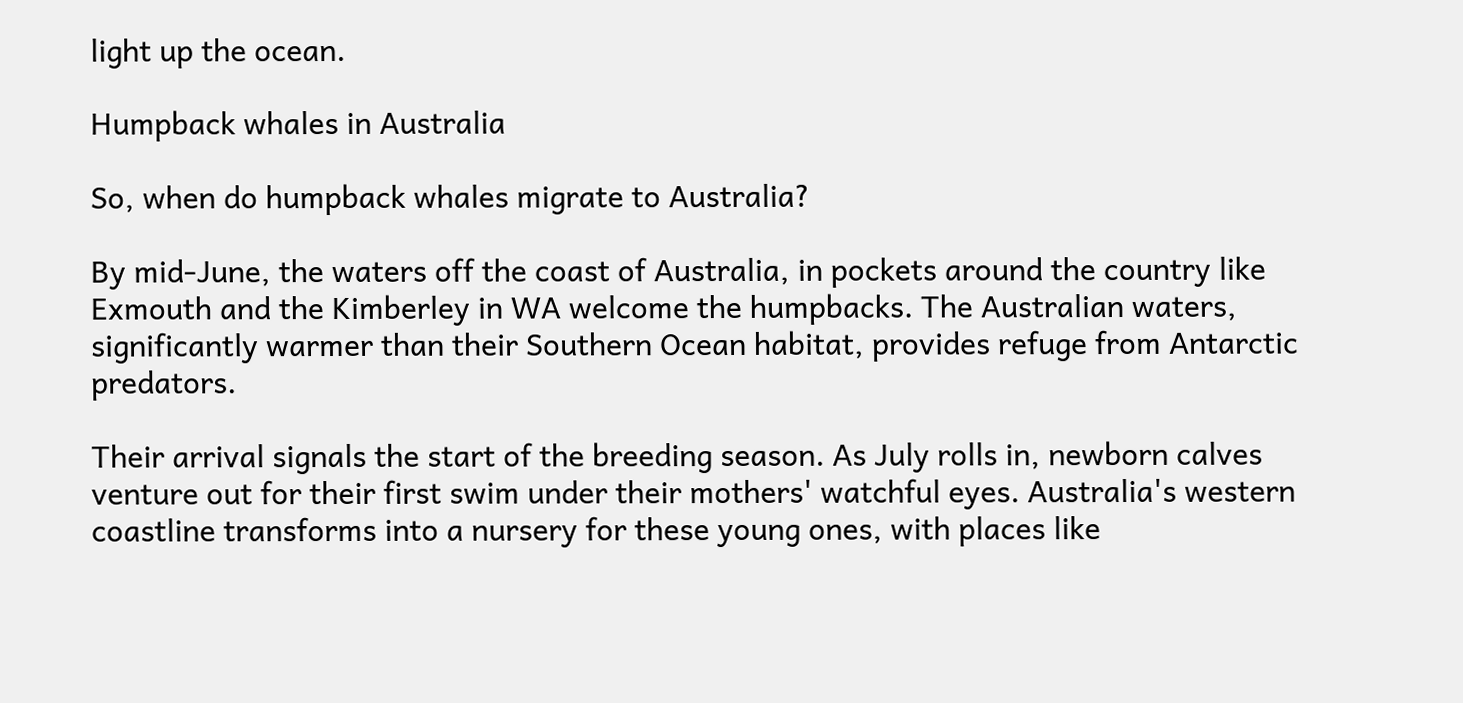light up the ocean.

Humpback whales in Australia

So, when do humpback whales migrate to Australia?

By mid-June, the waters off the coast of Australia, in pockets around the country like Exmouth and the Kimberley in WA welcome the humpbacks. The Australian waters, significantly warmer than their Southern Ocean habitat, provides refuge from Antarctic predators.

Their arrival signals the start of the breeding season. As July rolls in, newborn calves venture out for their first swim under their mothers' watchful eyes. Australia's western coastline transforms into a nursery for these young ones, with places like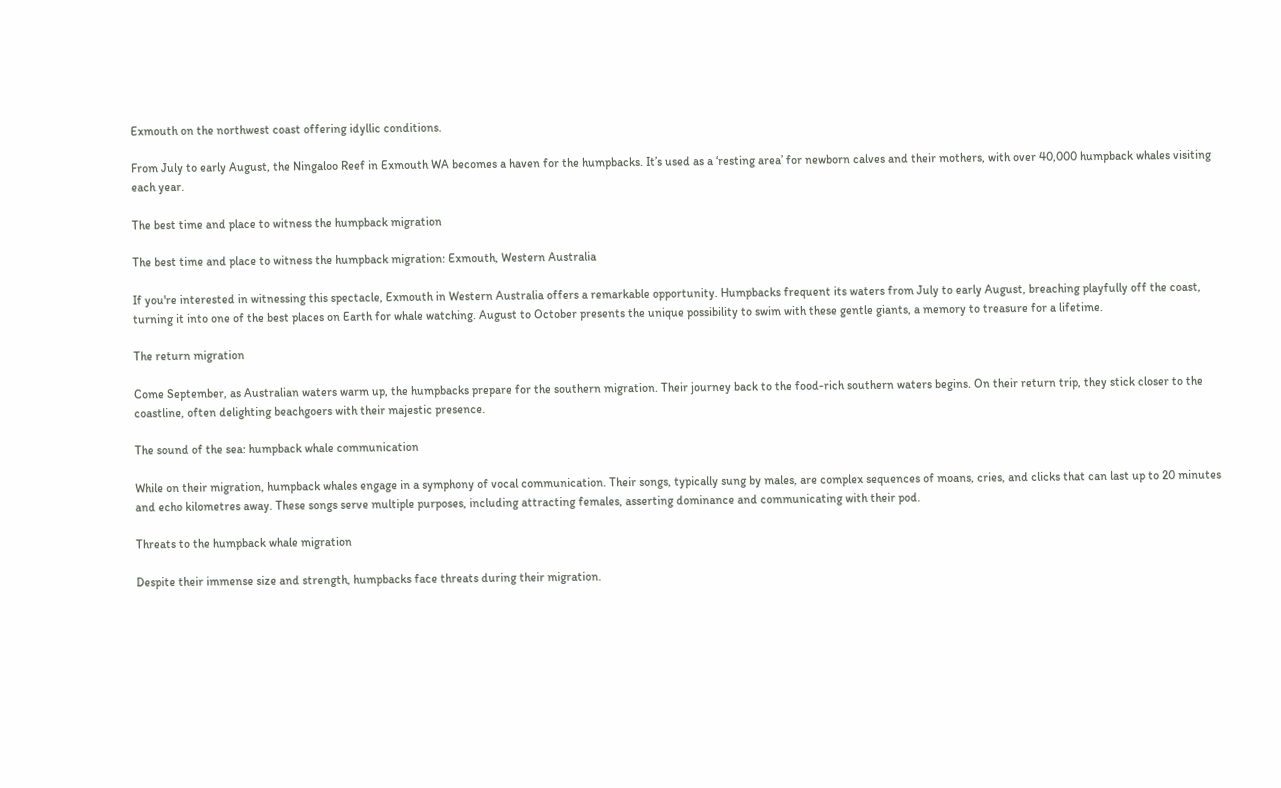Exmouth on the northwest coast offering idyllic conditions.

From July to early August, the Ningaloo Reef in Exmouth WA becomes a haven for the humpbacks. It’s used as a ‘resting area’ for newborn calves and their mothers, with over 40,000 humpback whales visiting each year.

The best time and place to witness the humpback migration

The best time and place to witness the humpback migration: Exmouth, Western Australia

If you're interested in witnessing this spectacle, Exmouth in Western Australia offers a remarkable opportunity. Humpbacks frequent its waters from July to early August, breaching playfully off the coast, turning it into one of the best places on Earth for whale watching. August to October presents the unique possibility to swim with these gentle giants, a memory to treasure for a lifetime.

The return migration

Come September, as Australian waters warm up, the humpbacks prepare for the southern migration. Their journey back to the food-rich southern waters begins. On their return trip, they stick closer to the coastline, often delighting beachgoers with their majestic presence.

The sound of the sea: humpback whale communication

While on their migration, humpback whales engage in a symphony of vocal communication. Their songs, typically sung by males, are complex sequences of moans, cries, and clicks that can last up to 20 minutes and echo kilometres away. These songs serve multiple purposes, including attracting females, asserting dominance and communicating with their pod.

Threats to the humpback whale migration

Despite their immense size and strength, humpbacks face threats during their migration.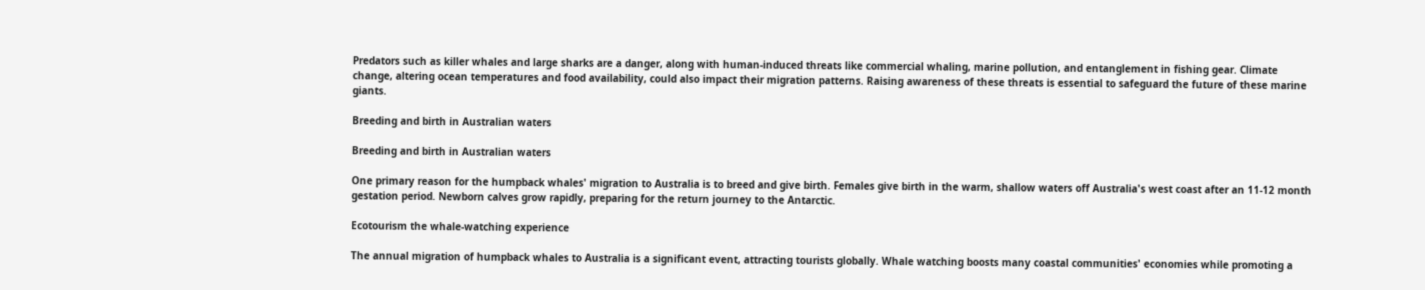Predators such as killer whales and large sharks are a danger, along with human-induced threats like commercial whaling, marine pollution, and entanglement in fishing gear. Climate change, altering ocean temperatures and food availability, could also impact their migration patterns. Raising awareness of these threats is essential to safeguard the future of these marine giants.

Breeding and birth in Australian waters

Breeding and birth in Australian waters

One primary reason for the humpback whales' migration to Australia is to breed and give birth. Females give birth in the warm, shallow waters off Australia's west coast after an 11-12 month gestation period. Newborn calves grow rapidly, preparing for the return journey to the Antarctic.

Ecotourism the whale-watching experience

The annual migration of humpback whales to Australia is a significant event, attracting tourists globally. Whale watching boosts many coastal communities' economies while promoting a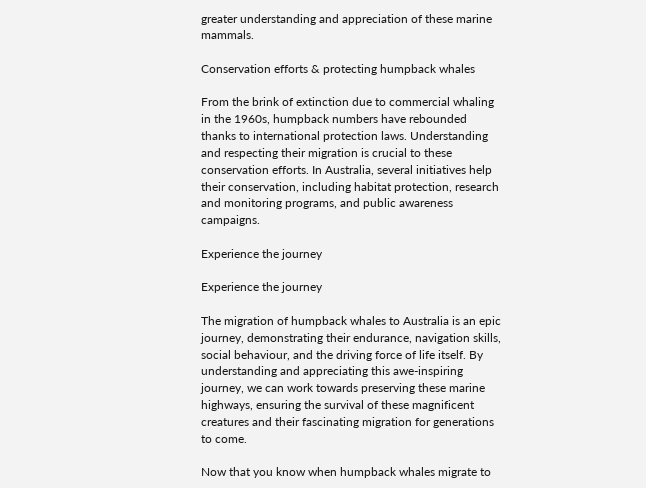greater understanding and appreciation of these marine mammals.

Conservation efforts & protecting humpback whales

From the brink of extinction due to commercial whaling in the 1960s, humpback numbers have rebounded thanks to international protection laws. Understanding and respecting their migration is crucial to these conservation efforts. In Australia, several initiatives help their conservation, including habitat protection, research and monitoring programs, and public awareness campaigns.

Experience the journey

Experience the journey

The migration of humpback whales to Australia is an epic journey, demonstrating their endurance, navigation skills, social behaviour, and the driving force of life itself. By understanding and appreciating this awe-inspiring journey, we can work towards preserving these marine highways, ensuring the survival of these magnificent creatures and their fascinating migration for generations to come.

Now that you know when humpback whales migrate to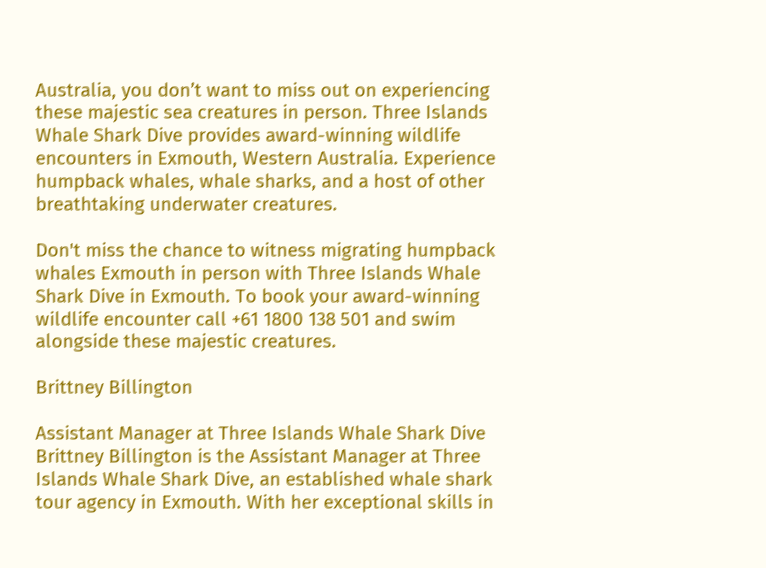Australia, you don’t want to miss out on experiencing these majestic sea creatures in person. Three Islands Whale Shark Dive provides award-winning wildlife encounters in Exmouth, Western Australia. Experience humpback whales, whale sharks, and a host of other breathtaking underwater creatures.

Don't miss the chance to witness migrating humpback whales Exmouth in person with Three Islands Whale Shark Dive in Exmouth. To book your award-winning wildlife encounter call +61 1800 138 501 and swim alongside these majestic creatures.

Brittney Billington

Assistant Manager at Three Islands Whale Shark Dive
Brittney Billington is the Assistant Manager at Three Islands Whale Shark Dive, an established whale shark tour agency in Exmouth. With her exceptional skills in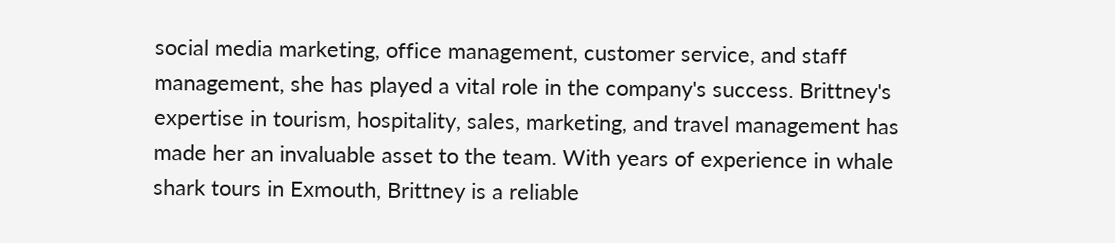social media marketing, office management, customer service, and staff management, she has played a vital role in the company's success. Brittney's expertise in tourism, hospitality, sales, marketing, and travel management has made her an invaluable asset to the team. With years of experience in whale shark tours in Exmouth, Brittney is a reliable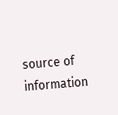source of information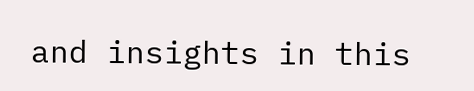and insights in this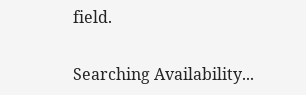field.

Searching Availability...